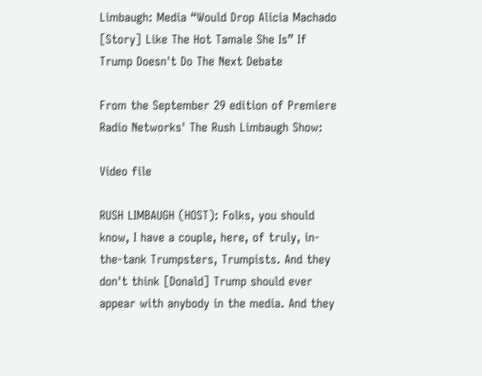Limbaugh: Media “Would Drop Alicia Machado [Story] Like The Hot Tamale She Is” If Trump Doesn't Do The Next Debate

From the September 29 edition of Premiere Radio Networks' The Rush Limbaugh Show:

Video file

RUSH LIMBAUGH (HOST): Folks, you should know, I have a couple, here, of truly, in-the-tank Trumpsters, Trumpists. And they don't think [Donald] Trump should ever appear with anybody in the media. And they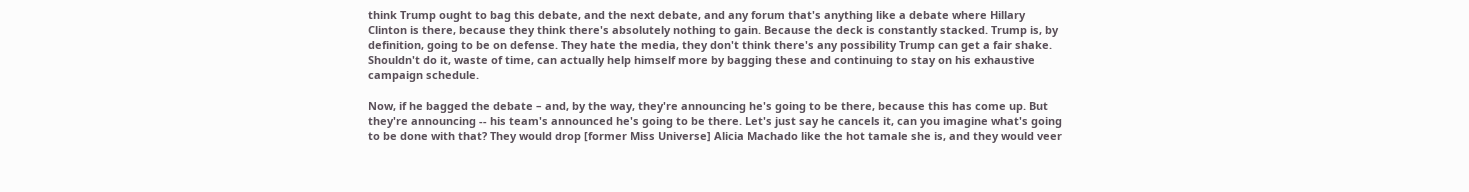think Trump ought to bag this debate, and the next debate, and any forum that's anything like a debate where Hillary Clinton is there, because they think there's absolutely nothing to gain. Because the deck is constantly stacked. Trump is, by definition, going to be on defense. They hate the media, they don't think there's any possibility Trump can get a fair shake. Shouldn't do it, waste of time, can actually help himself more by bagging these and continuing to stay on his exhaustive campaign schedule.

Now, if he bagged the debate – and, by the way, they're announcing he's going to be there, because this has come up. But they're announcing -- his team's announced he's going to be there. Let's just say he cancels it, can you imagine what's going to be done with that? They would drop [former Miss Universe] Alicia Machado like the hot tamale she is, and they would veer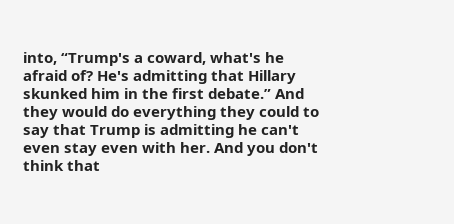into, “Trump's a coward, what's he afraid of? He's admitting that Hillary skunked him in the first debate.” And they would do everything they could to say that Trump is admitting he can't even stay even with her. And you don't think that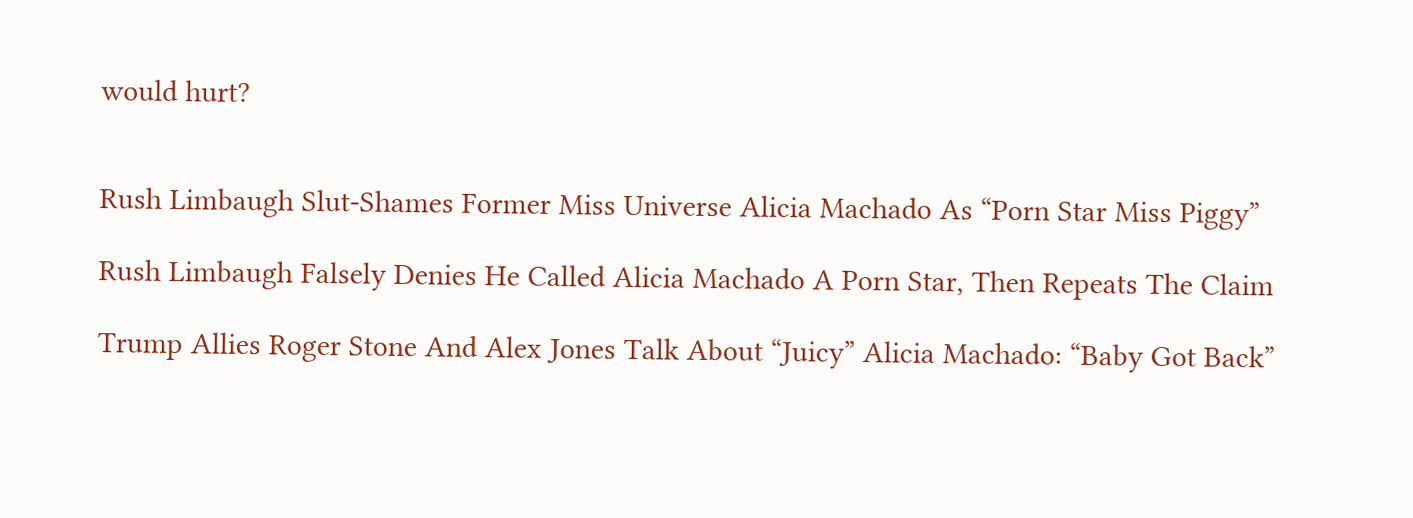would hurt?


Rush Limbaugh Slut-Shames Former Miss Universe Alicia Machado As “Porn Star Miss Piggy”

Rush Limbaugh Falsely Denies He Called Alicia Machado A Porn Star, Then Repeats The Claim

Trump Allies Roger Stone And Alex Jones Talk About “Juicy” Alicia Machado: “Baby Got Back”